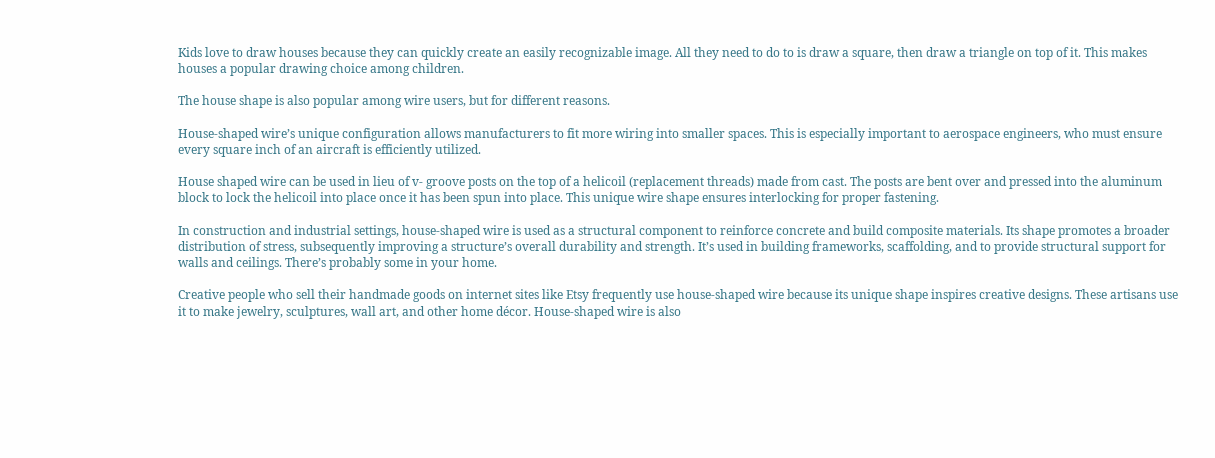Kids love to draw houses because they can quickly create an easily recognizable image. All they need to do to is draw a square, then draw a triangle on top of it. This makes houses a popular drawing choice among children.

The house shape is also popular among wire users, but for different reasons.

House-shaped wire’s unique configuration allows manufacturers to fit more wiring into smaller spaces. This is especially important to aerospace engineers, who must ensure every square inch of an aircraft is efficiently utilized.

House shaped wire can be used in lieu of v- groove posts on the top of a helicoil (replacement threads) made from cast. The posts are bent over and pressed into the aluminum block to lock the helicoil into place once it has been spun into place. This unique wire shape ensures interlocking for proper fastening.

In construction and industrial settings, house-shaped wire is used as a structural component to reinforce concrete and build composite materials. Its shape promotes a broader distribution of stress, subsequently improving a structure’s overall durability and strength. It’s used in building frameworks, scaffolding, and to provide structural support for walls and ceilings. There’s probably some in your home.

Creative people who sell their handmade goods on internet sites like Etsy frequently use house-shaped wire because its unique shape inspires creative designs. These artisans use it to make jewelry, sculptures, wall art, and other home décor. House-shaped wire is also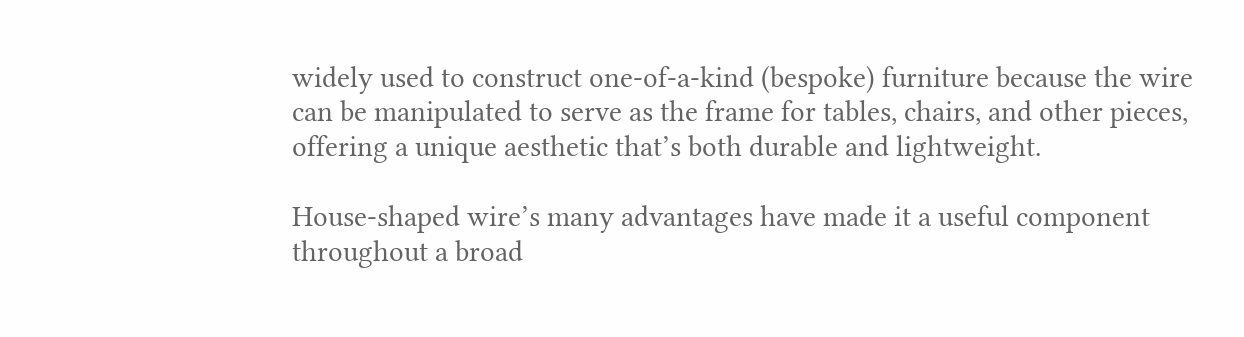widely used to construct one-of-a-kind (bespoke) furniture because the wire can be manipulated to serve as the frame for tables, chairs, and other pieces, offering a unique aesthetic that’s both durable and lightweight.

House-shaped wire’s many advantages have made it a useful component throughout a broad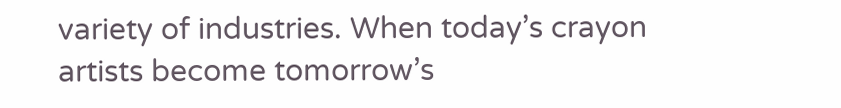variety of industries. When today’s crayon artists become tomorrow’s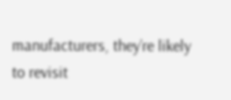manufacturers, they’re likely to revisit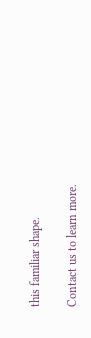this familiar shape.

Contact us to learn more.